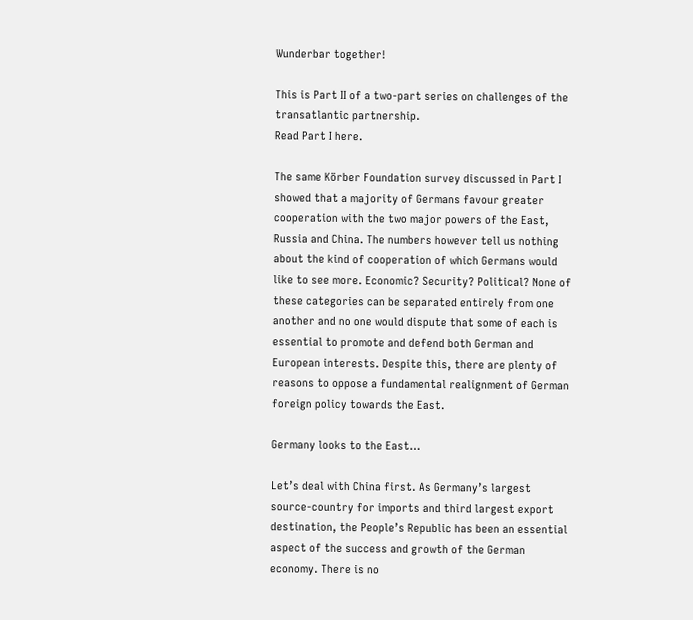Wunderbar together!

This is Part II of a two-part series on challenges of the transatlantic partnership.
Read Part I here.

The same Körber Foundation survey discussed in Part I showed that a majority of Germans favour greater cooperation with the two major powers of the East, Russia and China. The numbers however tell us nothing about the kind of cooperation of which Germans would like to see more. Economic? Security? Political? None of these categories can be separated entirely from one another and no one would dispute that some of each is essential to promote and defend both German and European interests. Despite this, there are plenty of reasons to oppose a fundamental realignment of German foreign policy towards the East.

Germany looks to the East…

Let’s deal with China first. As Germany’s largest source-country for imports and third largest export destination, the People’s Republic has been an essential aspect of the success and growth of the German economy. There is no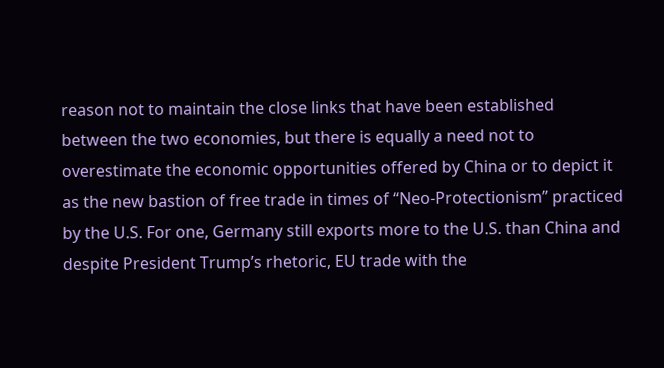reason not to maintain the close links that have been established between the two economies, but there is equally a need not to overestimate the economic opportunities offered by China or to depict it as the new bastion of free trade in times of “Neo-Protectionism” practiced by the U.S. For one, Germany still exports more to the U.S. than China and despite President Trump’s rhetoric, EU trade with the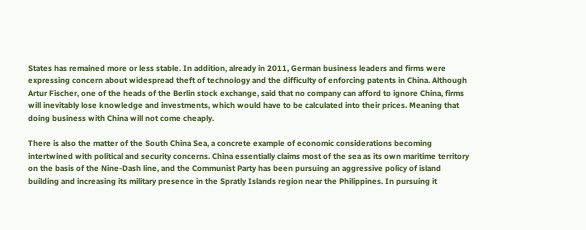States has remained more or less stable. In addition, already in 2011, German business leaders and firms were expressing concern about widespread theft of technology and the difficulty of enforcing patents in China. Although Artur Fischer, one of the heads of the Berlin stock exchange, said that no company can afford to ignore China, firms will inevitably lose knowledge and investments, which would have to be calculated into their prices. Meaning that doing business with China will not come cheaply.

There is also the matter of the South China Sea, a concrete example of economic considerations becoming intertwined with political and security concerns. China essentially claims most of the sea as its own maritime territory on the basis of the Nine-Dash line, and the Communist Party has been pursuing an aggressive policy of island building and increasing its military presence in the Spratly Islands region near the Philippines. In pursuing it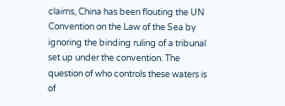claims, China has been flouting the UN Convention on the Law of the Sea by ignoring the binding ruling of a tribunal set up under the convention. The question of who controls these waters is of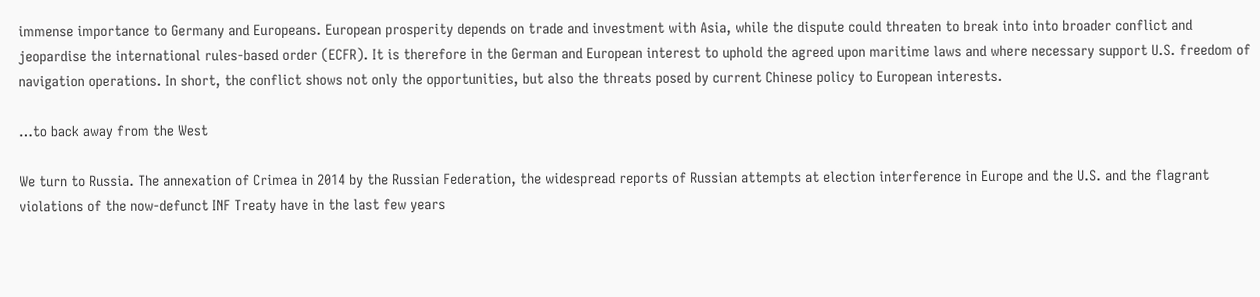immense importance to Germany and Europeans. European prosperity depends on trade and investment with Asia, while the dispute could threaten to break into into broader conflict and jeopardise the international rules-based order (ECFR). It is therefore in the German and European interest to uphold the agreed upon maritime laws and where necessary support U.S. freedom of navigation operations. In short, the conflict shows not only the opportunities, but also the threats posed by current Chinese policy to European interests.

…to back away from the West

We turn to Russia. The annexation of Crimea in 2014 by the Russian Federation, the widespread reports of Russian attempts at election interference in Europe and the U.S. and the flagrant violations of the now-defunct INF Treaty have in the last few years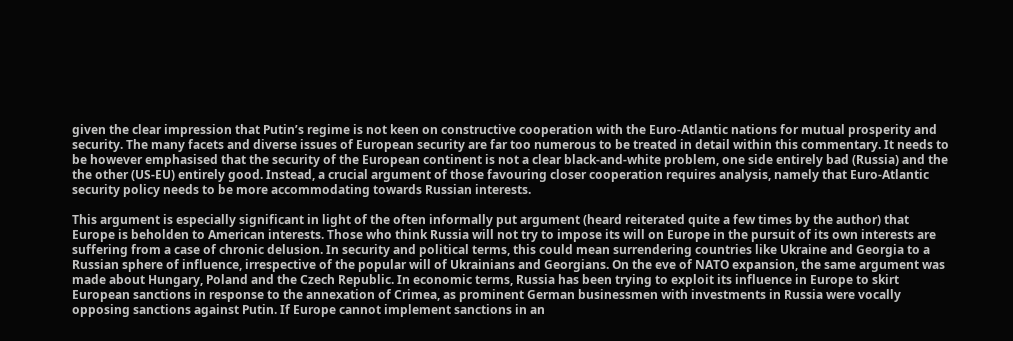given the clear impression that Putin’s regime is not keen on constructive cooperation with the Euro-Atlantic nations for mutual prosperity and security. The many facets and diverse issues of European security are far too numerous to be treated in detail within this commentary. It needs to be however emphasised that the security of the European continent is not a clear black-and-white problem, one side entirely bad (Russia) and the the other (US-EU) entirely good. Instead, a crucial argument of those favouring closer cooperation requires analysis, namely that Euro-Atlantic security policy needs to be more accommodating towards Russian interests.

This argument is especially significant in light of the often informally put argument (heard reiterated quite a few times by the author) that Europe is beholden to American interests. Those who think Russia will not try to impose its will on Europe in the pursuit of its own interests are suffering from a case of chronic delusion. In security and political terms, this could mean surrendering countries like Ukraine and Georgia to a Russian sphere of influence, irrespective of the popular will of Ukrainians and Georgians. On the eve of NATO expansion, the same argument was made about Hungary, Poland and the Czech Republic. In economic terms, Russia has been trying to exploit its influence in Europe to skirt European sanctions in response to the annexation of Crimea, as prominent German businessmen with investments in Russia were vocally opposing sanctions against Putin. If Europe cannot implement sanctions in an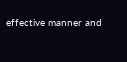effective manner and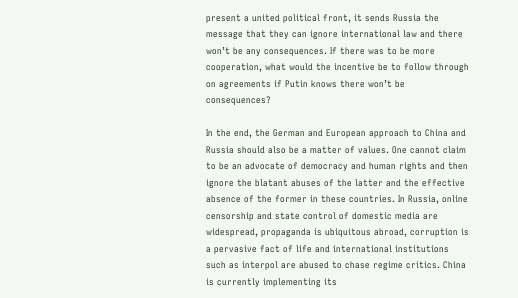present a united political front, it sends Russia the message that they can ignore international law and there won’t be any consequences. If there was to be more cooperation, what would the incentive be to follow through on agreements if Putin knows there won’t be consequences?

In the end, the German and European approach to China and Russia should also be a matter of values. One cannot claim to be an advocate of democracy and human rights and then ignore the blatant abuses of the latter and the effective absence of the former in these countries. In Russia, online censorship and state control of domestic media are widespread, propaganda is ubiquitous abroad, corruption is a pervasive fact of life and international institutions such as interpol are abused to chase regime critics. China is currently implementing its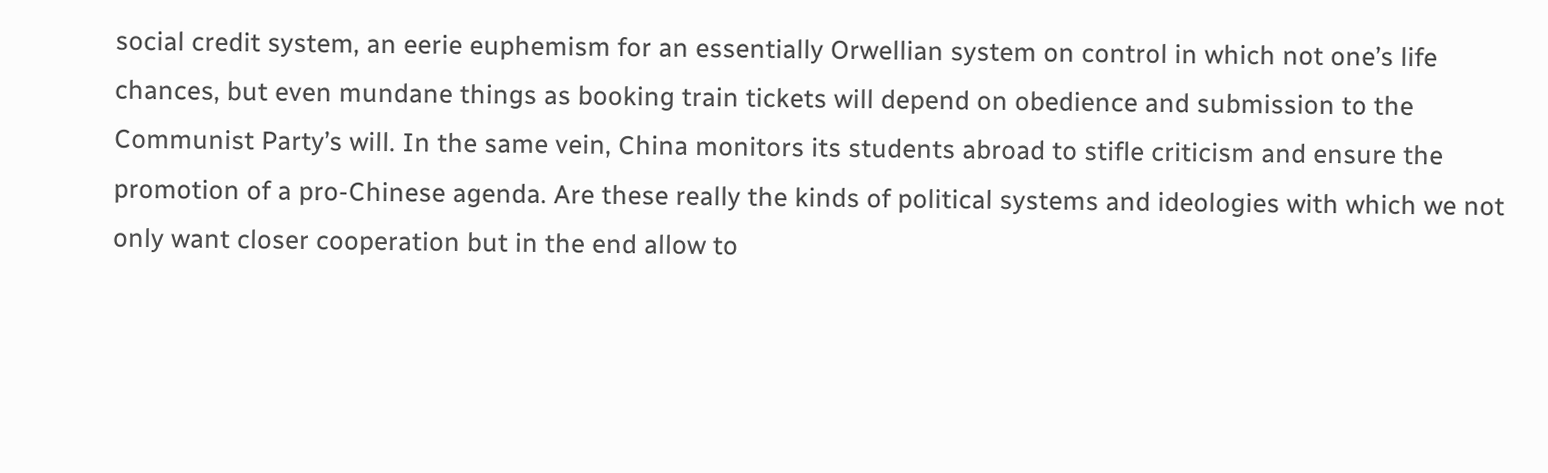social credit system, an eerie euphemism for an essentially Orwellian system on control in which not one’s life chances, but even mundane things as booking train tickets will depend on obedience and submission to the Communist Party’s will. In the same vein, China monitors its students abroad to stifle criticism and ensure the promotion of a pro-Chinese agenda. Are these really the kinds of political systems and ideologies with which we not only want closer cooperation but in the end allow to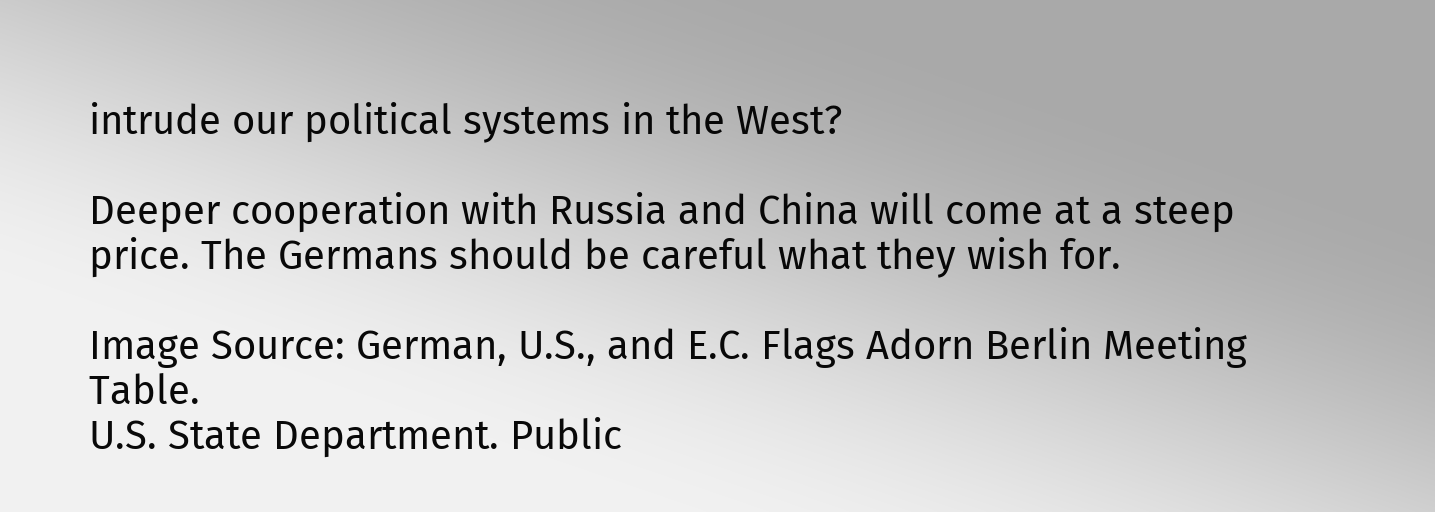intrude our political systems in the West?

Deeper cooperation with Russia and China will come at a steep price. The Germans should be careful what they wish for.

Image Source: German, U.S., and E.C. Flags Adorn Berlin Meeting Table.
U.S. State Department. Public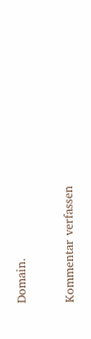Domain.

Kommentar verfassen